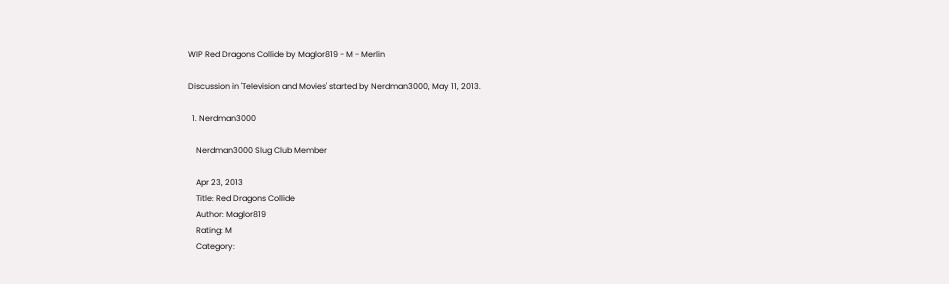WIP Red Dragons Collide by Maglor819 - M - Merlin

Discussion in 'Television and Movies' started by Nerdman3000, May 11, 2013.

  1. Nerdman3000

    Nerdman3000 Slug Club Member

    Apr 23, 2013
    Title: Red Dragons Collide
    Author: Maglor819
    Rating: M
    Category: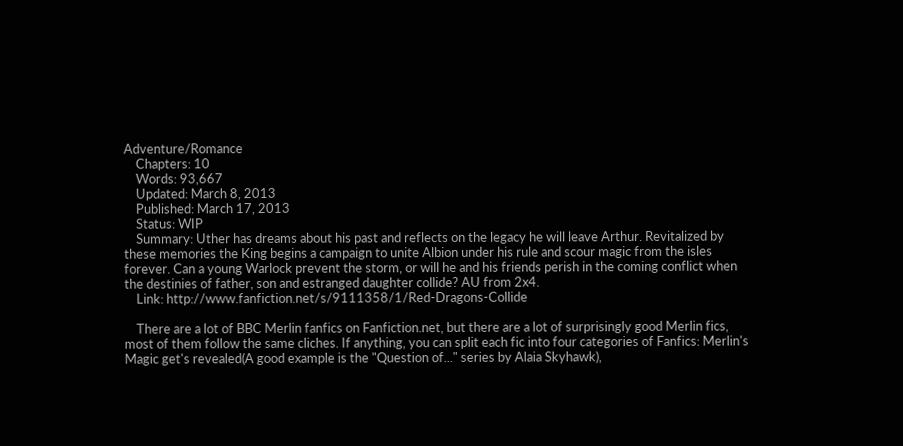Adventure/Romance
    Chapters: 10
    Words: 93,667
    Updated: March 8, 2013
    Published: March 17, 2013
    Status: WIP
    Summary: Uther has dreams about his past and reflects on the legacy he will leave Arthur. Revitalized by these memories the King begins a campaign to unite Albion under his rule and scour magic from the isles forever. Can a young Warlock prevent the storm, or will he and his friends perish in the coming conflict when the destinies of father, son and estranged daughter collide? AU from 2x4.
    Link: http://www.fanfiction.net/s/9111358/1/Red-Dragons-Collide

    There are a lot of BBC Merlin fanfics on Fanfiction.net, but there are a lot of surprisingly good Merlin fics, most of them follow the same cliches. If anything, you can split each fic into four categories of Fanfics: Merlin's Magic get's revealed(A good example is the "Question of..." series by Alaia Skyhawk),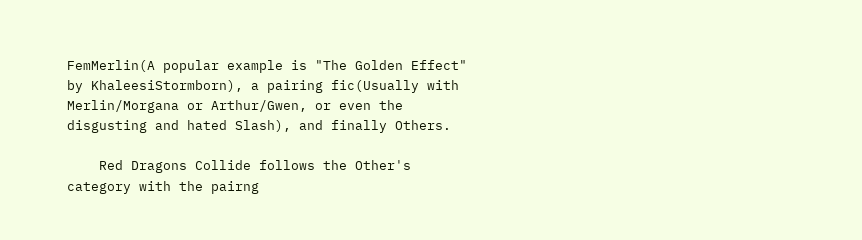FemMerlin(A popular example is "The Golden Effect" by KhaleesiStormborn), a pairing fic(Usually with Merlin/Morgana or Arthur/Gwen, or even the disgusting and hated Slash), and finally Others.

    Red Dragons Collide follows the Other's category with the pairng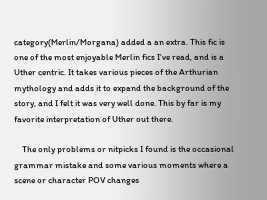category(Merlin/Morgana) added a an extra. This fic is one of the most enjoyable Merlin fics I've read, and is a Uther centric. It takes various pieces of the Arthurian mythology and adds it to expand the background of the story, and I felt it was very well done. This by far is my favorite interpretation of Uther out there.

    The only problems or nitpicks I found is the occasional grammar mistake and some various moments where a scene or character POV changes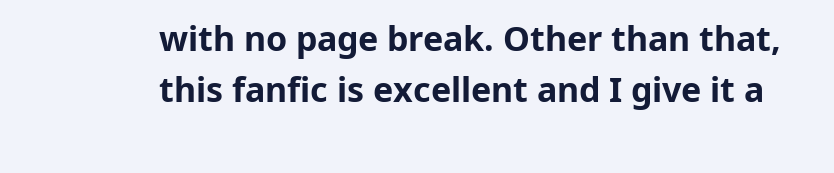with no page break. Other than that, this fanfic is excellent and I give it a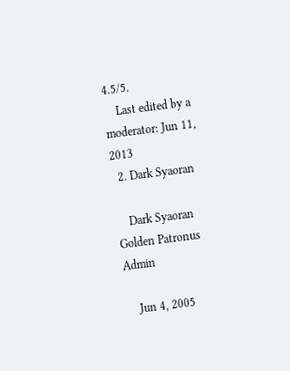4.5/5.
    Last edited by a moderator: Jun 11, 2013
  2. Dark Syaoran

    Dark Syaoran Golden Patronus Admin

    Jun 4, 2005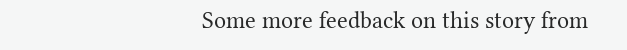Some more feedback on this story from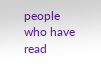people who have read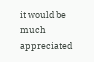it would be much appreciated